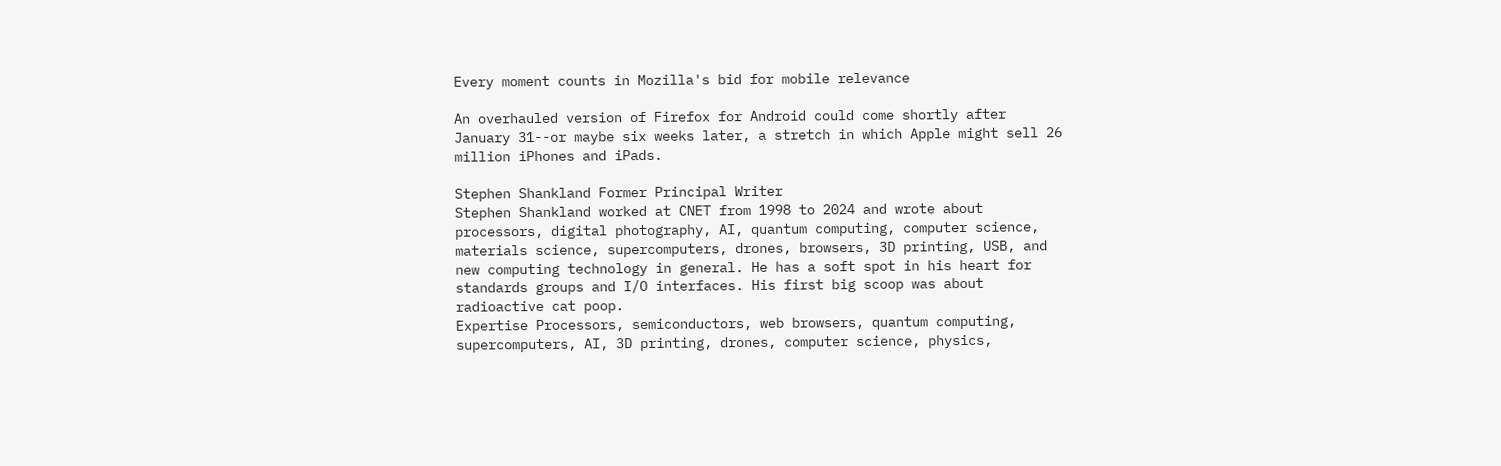Every moment counts in Mozilla's bid for mobile relevance

An overhauled version of Firefox for Android could come shortly after January 31--or maybe six weeks later, a stretch in which Apple might sell 26 million iPhones and iPads.

Stephen Shankland Former Principal Writer
Stephen Shankland worked at CNET from 1998 to 2024 and wrote about processors, digital photography, AI, quantum computing, computer science, materials science, supercomputers, drones, browsers, 3D printing, USB, and new computing technology in general. He has a soft spot in his heart for standards groups and I/O interfaces. His first big scoop was about radioactive cat poop.
Expertise Processors, semiconductors, web browsers, quantum computing, supercomputers, AI, 3D printing, drones, computer science, physics,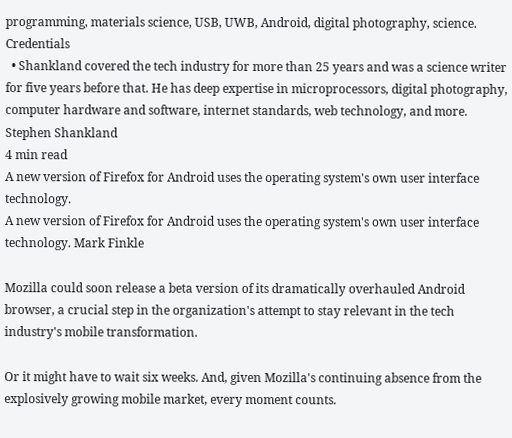programming, materials science, USB, UWB, Android, digital photography, science. Credentials
  • Shankland covered the tech industry for more than 25 years and was a science writer for five years before that. He has deep expertise in microprocessors, digital photography, computer hardware and software, internet standards, web technology, and more.
Stephen Shankland
4 min read
A new version of Firefox for Android uses the operating system's own user interface technology.
A new version of Firefox for Android uses the operating system's own user interface technology. Mark Finkle

Mozilla could soon release a beta version of its dramatically overhauled Android browser, a crucial step in the organization's attempt to stay relevant in the tech industry's mobile transformation.

Or it might have to wait six weeks. And, given Mozilla's continuing absence from the explosively growing mobile market, every moment counts.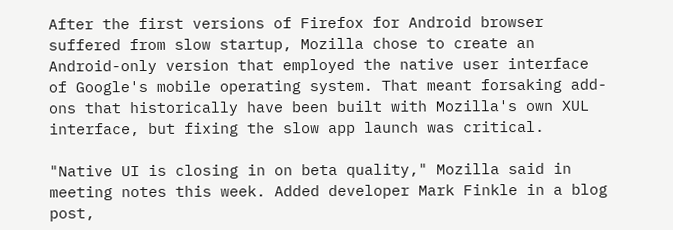After the first versions of Firefox for Android browser suffered from slow startup, Mozilla chose to create an Android-only version that employed the native user interface of Google's mobile operating system. That meant forsaking add-ons that historically have been built with Mozilla's own XUL interface, but fixing the slow app launch was critical.

"Native UI is closing in on beta quality," Mozilla said in meeting notes this week. Added developer Mark Finkle in a blog post,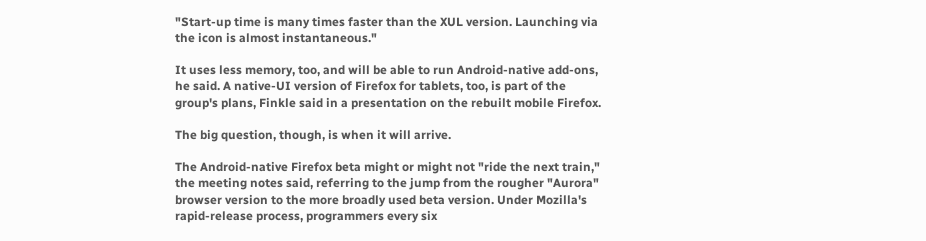"Start-up time is many times faster than the XUL version. Launching via the icon is almost instantaneous."

It uses less memory, too, and will be able to run Android-native add-ons, he said. A native-UI version of Firefox for tablets, too, is part of the group's plans, Finkle said in a presentation on the rebuilt mobile Firefox.

The big question, though, is when it will arrive.

The Android-native Firefox beta might or might not "ride the next train," the meeting notes said, referring to the jump from the rougher "Aurora" browser version to the more broadly used beta version. Under Mozilla's rapid-release process, programmers every six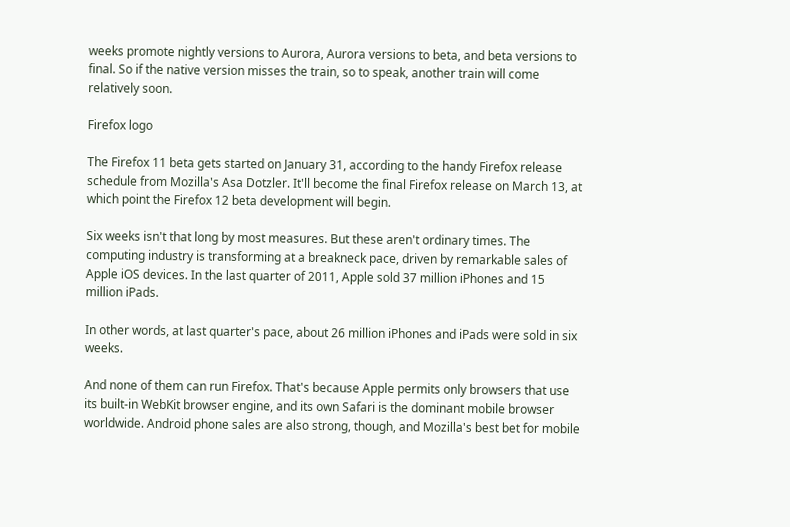weeks promote nightly versions to Aurora, Aurora versions to beta, and beta versions to final. So if the native version misses the train, so to speak, another train will come relatively soon.

Firefox logo

The Firefox 11 beta gets started on January 31, according to the handy Firefox release schedule from Mozilla's Asa Dotzler. It'll become the final Firefox release on March 13, at which point the Firefox 12 beta development will begin.

Six weeks isn't that long by most measures. But these aren't ordinary times. The computing industry is transforming at a breakneck pace, driven by remarkable sales of Apple iOS devices. In the last quarter of 2011, Apple sold 37 million iPhones and 15 million iPads.

In other words, at last quarter's pace, about 26 million iPhones and iPads were sold in six weeks.

And none of them can run Firefox. That's because Apple permits only browsers that use its built-in WebKit browser engine, and its own Safari is the dominant mobile browser worldwide. Android phone sales are also strong, though, and Mozilla's best bet for mobile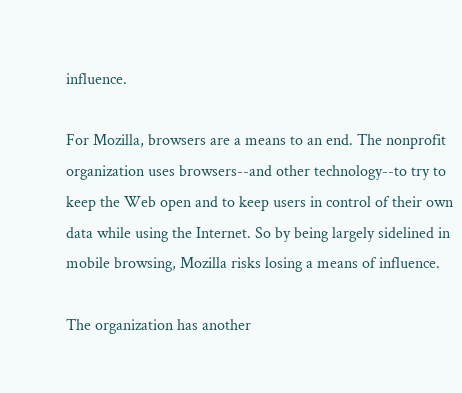influence.

For Mozilla, browsers are a means to an end. The nonprofit organization uses browsers--and other technology--to try to keep the Web open and to keep users in control of their own data while using the Internet. So by being largely sidelined in mobile browsing, Mozilla risks losing a means of influence.

The organization has another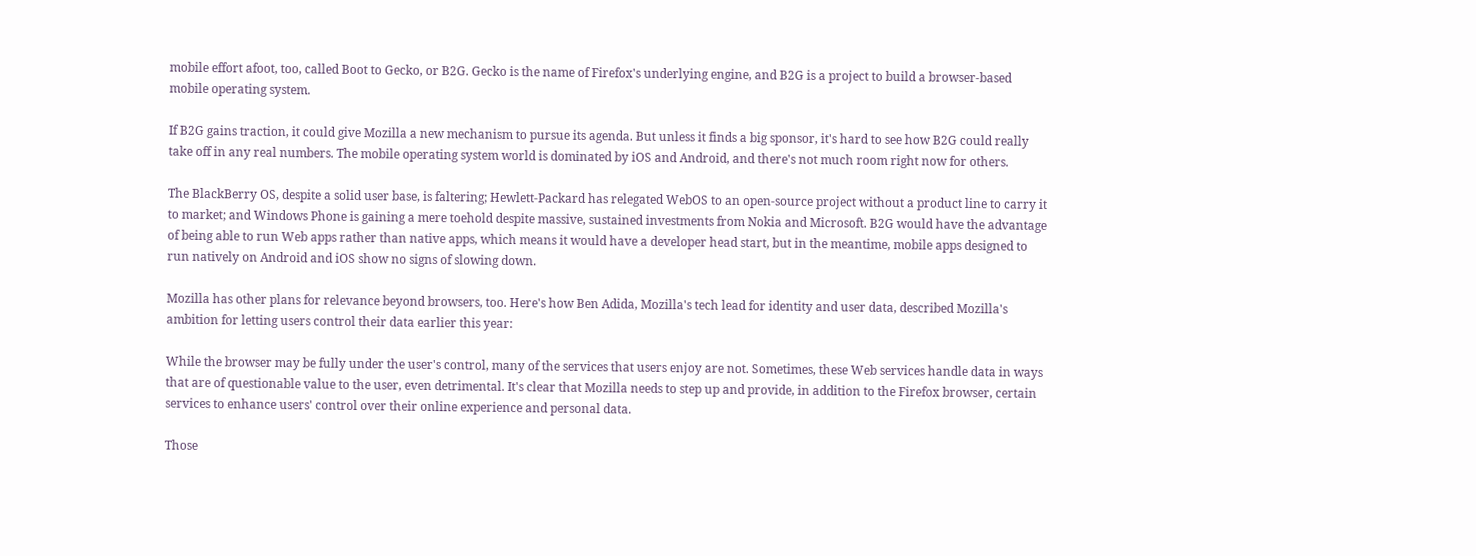mobile effort afoot, too, called Boot to Gecko, or B2G. Gecko is the name of Firefox's underlying engine, and B2G is a project to build a browser-based mobile operating system.

If B2G gains traction, it could give Mozilla a new mechanism to pursue its agenda. But unless it finds a big sponsor, it's hard to see how B2G could really take off in any real numbers. The mobile operating system world is dominated by iOS and Android, and there's not much room right now for others.

The BlackBerry OS, despite a solid user base, is faltering; Hewlett-Packard has relegated WebOS to an open-source project without a product line to carry it to market; and Windows Phone is gaining a mere toehold despite massive, sustained investments from Nokia and Microsoft. B2G would have the advantage of being able to run Web apps rather than native apps, which means it would have a developer head start, but in the meantime, mobile apps designed to run natively on Android and iOS show no signs of slowing down.

Mozilla has other plans for relevance beyond browsers, too. Here's how Ben Adida, Mozilla's tech lead for identity and user data, described Mozilla's ambition for letting users control their data earlier this year:

While the browser may be fully under the user's control, many of the services that users enjoy are not. Sometimes, these Web services handle data in ways that are of questionable value to the user, even detrimental. It's clear that Mozilla needs to step up and provide, in addition to the Firefox browser, certain services to enhance users' control over their online experience and personal data.

Those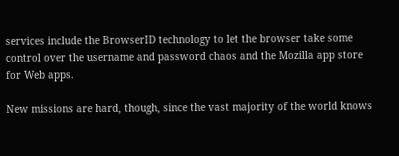services include the BrowserID technology to let the browser take some control over the username and password chaos and the Mozilla app store for Web apps.

New missions are hard, though, since the vast majority of the world knows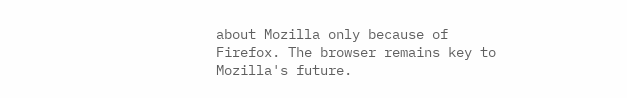about Mozilla only because of Firefox. The browser remains key to Mozilla's future.